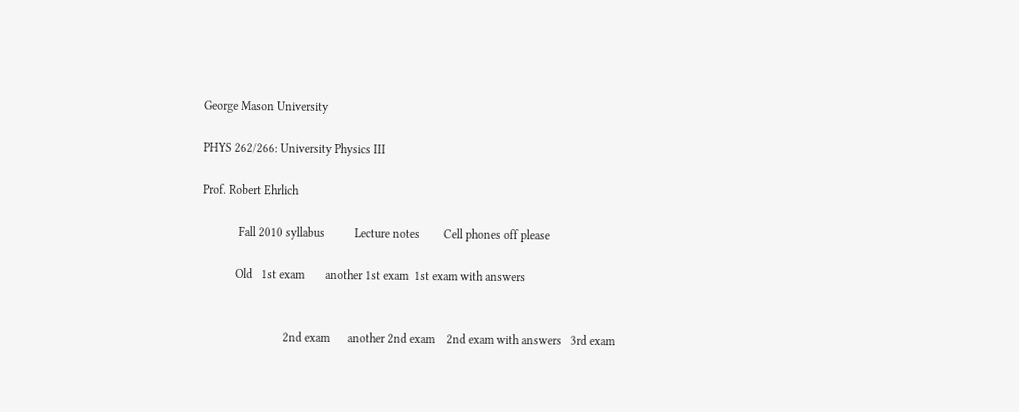George Mason University

PHYS 262/266: University Physics III

Prof. Robert Ehrlich

            Fall 2010 syllabus          Lecture notes        Cell phones off please

           Old   1st exam       another 1st exam  1st exam with answers


                           2nd exam      another 2nd exam    2nd exam with answers   3rd exam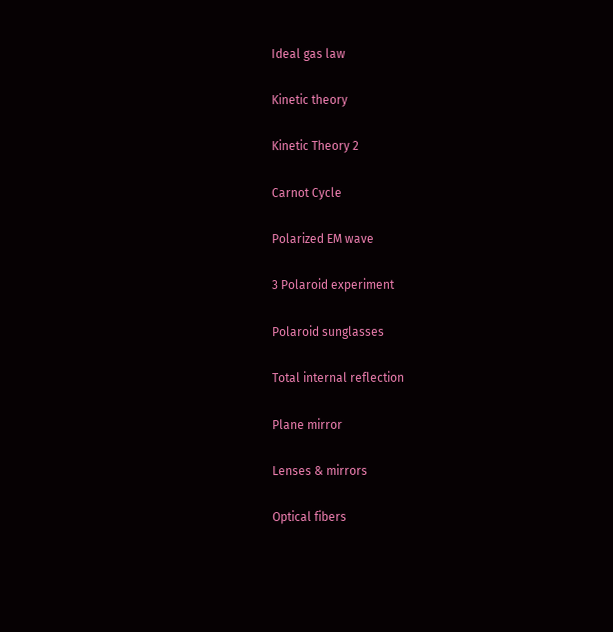Ideal gas law

Kinetic theory

Kinetic Theory 2

Carnot Cycle

Polarized EM wave

3 Polaroid experiment

Polaroid sunglasses

Total internal reflection

Plane mirror

Lenses & mirrors

Optical fibers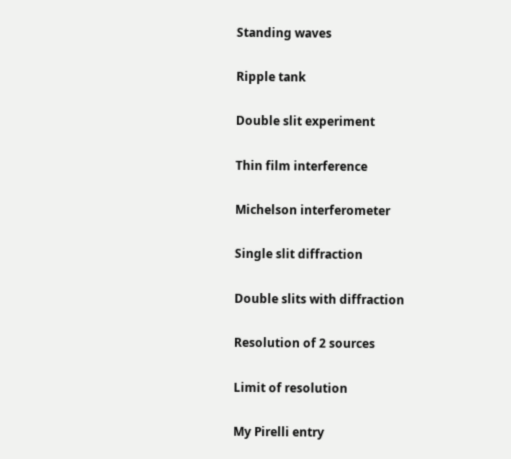Standing waves

Ripple tank

Double slit experiment

Thin film interference

Michelson interferometer

Single slit diffraction

Double slits with diffraction

Resolution of 2 sources

Limit of resolution

My Pirelli entry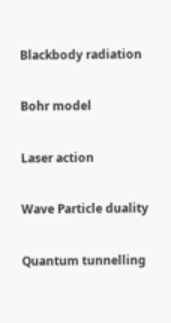Blackbody radiation

Bohr model

Laser action

Wave Particle duality

Quantum tunnelling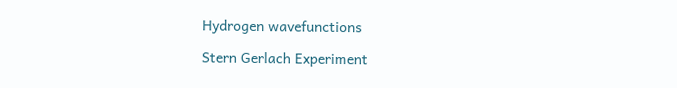Hydrogen wavefunctions

Stern Gerlach Experiment